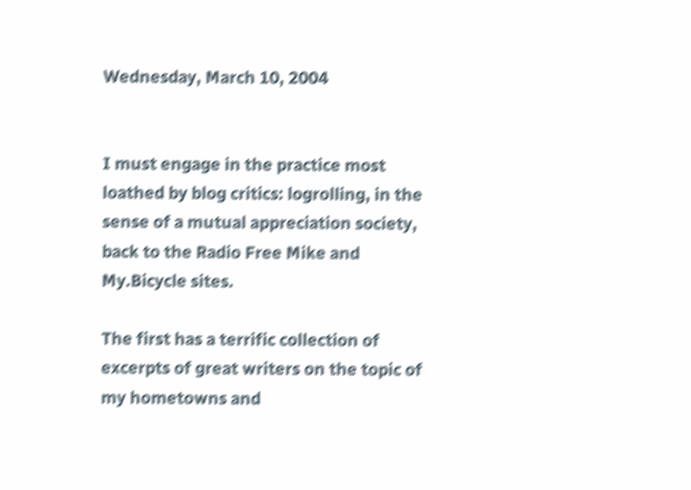Wednesday, March 10, 2004


I must engage in the practice most loathed by blog critics: logrolling, in the sense of a mutual appreciation society, back to the Radio Free Mike and My.Bicycle sites.

The first has a terrific collection of excerpts of great writers on the topic of my hometowns and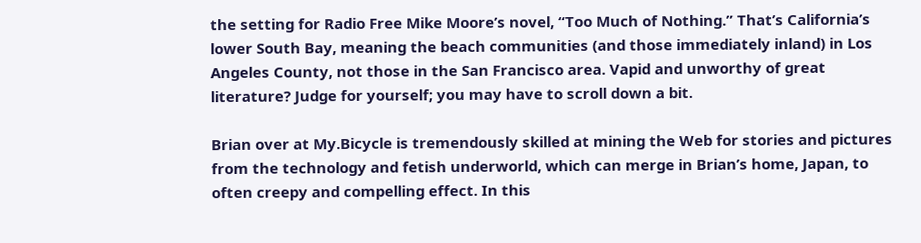the setting for Radio Free Mike Moore’s novel, “Too Much of Nothing.” That’s California’s lower South Bay, meaning the beach communities (and those immediately inland) in Los Angeles County, not those in the San Francisco area. Vapid and unworthy of great literature? Judge for yourself; you may have to scroll down a bit.

Brian over at My.Bicycle is tremendously skilled at mining the Web for stories and pictures from the technology and fetish underworld, which can merge in Brian’s home, Japan, to often creepy and compelling effect. In this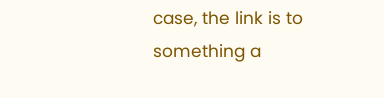case, the link is to something a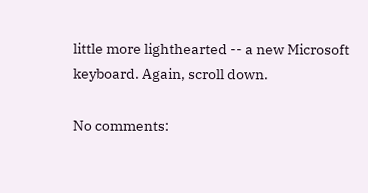little more lighthearted -- a new Microsoft keyboard. Again, scroll down.

No comments: